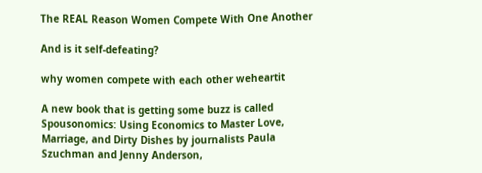The REAL Reason Women Compete With One Another

And is it self-defeating?

why women compete with each other weheartit

A new book that is getting some buzz is called Spousonomics: Using Economics to Master Love, Marriage, and Dirty Dishes by journalists Paula Szuchman and Jenny Anderson,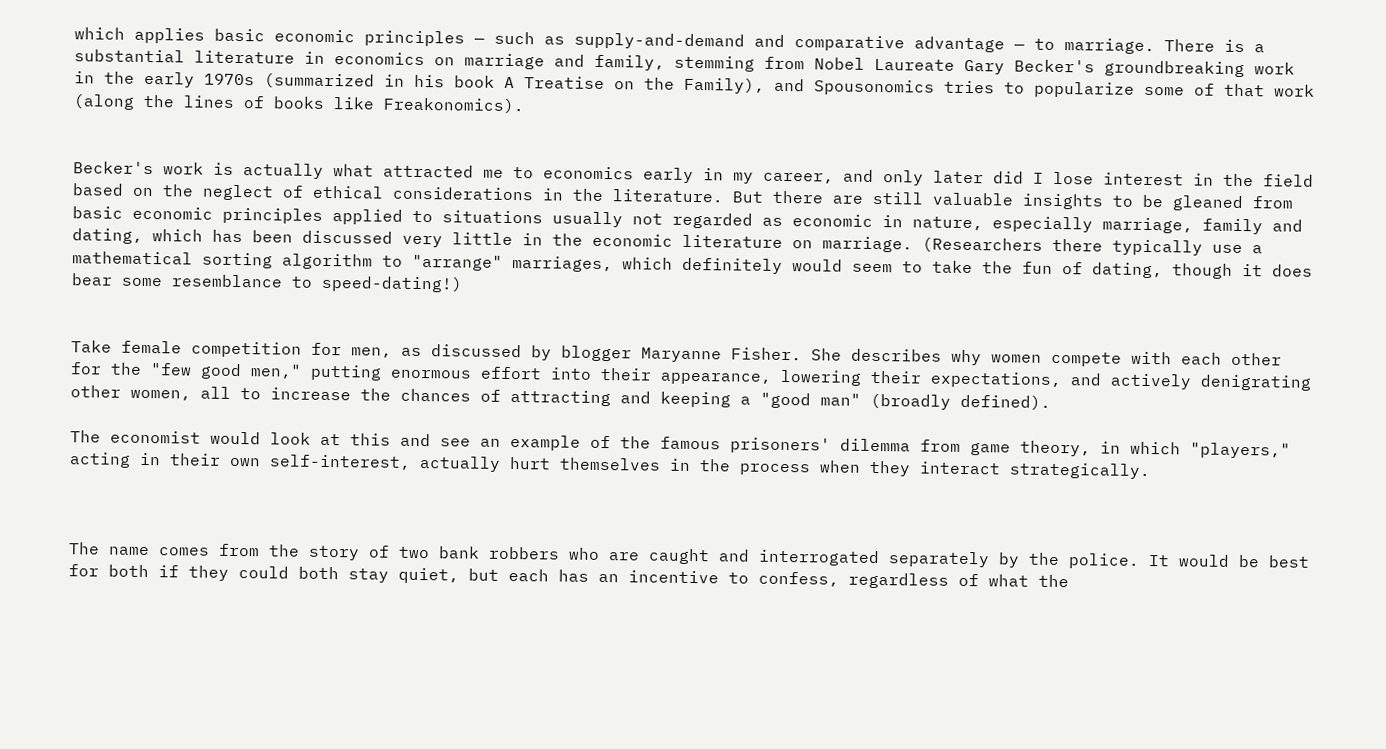which applies basic economic principles — such as supply-and-demand and comparative advantage — to marriage. There is a substantial literature in economics on marriage and family, stemming from Nobel Laureate Gary Becker's groundbreaking work in the early 1970s (summarized in his book A Treatise on the Family), and Spousonomics tries to popularize some of that work (along the lines of books like Freakonomics).


Becker's work is actually what attracted me to economics early in my career, and only later did I lose interest in the field based on the neglect of ethical considerations in the literature. But there are still valuable insights to be gleaned from basic economic principles applied to situations usually not regarded as economic in nature, especially marriage, family and dating, which has been discussed very little in the economic literature on marriage. (Researchers there typically use a mathematical sorting algorithm to "arrange" marriages, which definitely would seem to take the fun of dating, though it does bear some resemblance to speed-dating!)


Take female competition for men, as discussed by blogger Maryanne Fisher. She describes why women compete with each other for the "few good men," putting enormous effort into their appearance, lowering their expectations, and actively denigrating other women, all to increase the chances of attracting and keeping a "good man" (broadly defined).

The economist would look at this and see an example of the famous prisoners' dilemma from game theory, in which "players," acting in their own self-interest, actually hurt themselves in the process when they interact strategically.



The name comes from the story of two bank robbers who are caught and interrogated separately by the police. It would be best for both if they could both stay quiet, but each has an incentive to confess, regardless of what the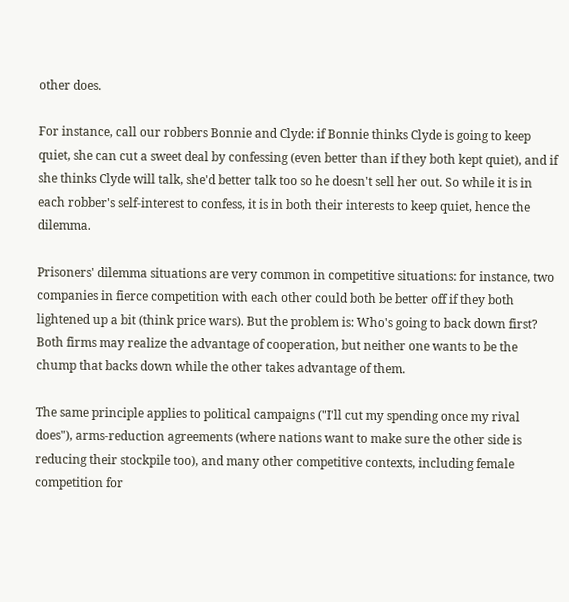other does.

For instance, call our robbers Bonnie and Clyde: if Bonnie thinks Clyde is going to keep quiet, she can cut a sweet deal by confessing (even better than if they both kept quiet), and if she thinks Clyde will talk, she'd better talk too so he doesn't sell her out. So while it is in each robber's self-interest to confess, it is in both their interests to keep quiet, hence the dilemma.

Prisoners' dilemma situations are very common in competitive situations: for instance, two companies in fierce competition with each other could both be better off if they both lightened up a bit (think price wars). But the problem is: Who's going to back down first? Both firms may realize the advantage of cooperation, but neither one wants to be the chump that backs down while the other takes advantage of them.

The same principle applies to political campaigns ("I'll cut my spending once my rival does"), arms-reduction agreements (where nations want to make sure the other side is reducing their stockpile too), and many other competitive contexts, including female competition for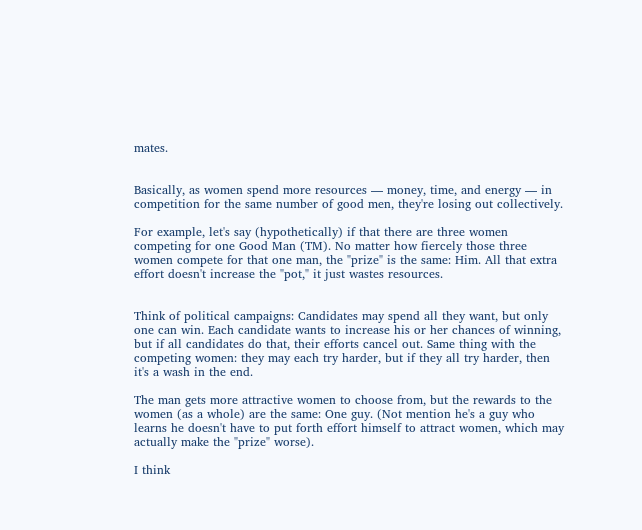mates.


Basically, as women spend more resources — money, time, and energy — in competition for the same number of good men, they're losing out collectively.

For example, let's say (hypothetically) if that there are three women competing for one Good Man (TM). No matter how fiercely those three women compete for that one man, the "prize" is the same: Him. All that extra effort doesn't increase the "pot," it just wastes resources.


Think of political campaigns: Candidates may spend all they want, but only one can win. Each candidate wants to increase his or her chances of winning, but if all candidates do that, their efforts cancel out. Same thing with the competing women: they may each try harder, but if they all try harder, then it's a wash in the end.

The man gets more attractive women to choose from, but the rewards to the women (as a whole) are the same: One guy. (Not mention he's a guy who learns he doesn't have to put forth effort himself to attract women, which may actually make the "prize" worse).

I think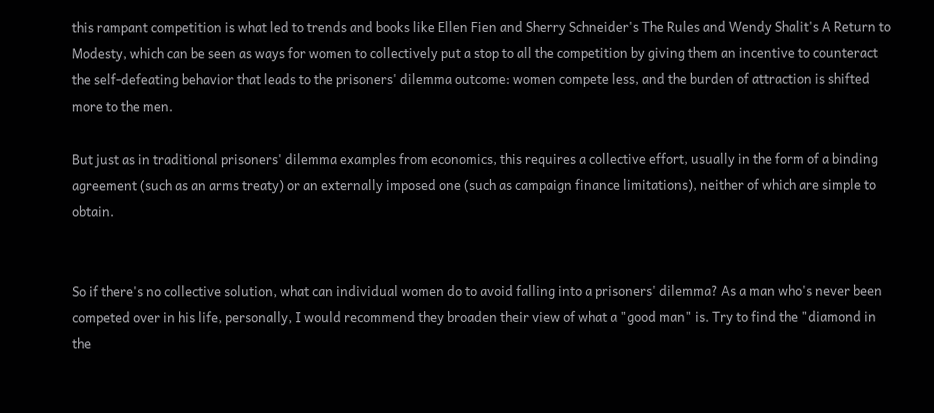this rampant competition is what led to trends and books like Ellen Fien and Sherry Schneider's The Rules and Wendy Shalit's A Return to Modesty, which can be seen as ways for women to collectively put a stop to all the competition by giving them an incentive to counteract the self-defeating behavior that leads to the prisoners' dilemma outcome: women compete less, and the burden of attraction is shifted more to the men.

But just as in traditional prisoners' dilemma examples from economics, this requires a collective effort, usually in the form of a binding agreement (such as an arms treaty) or an externally imposed one (such as campaign finance limitations), neither of which are simple to obtain.


So if there's no collective solution, what can individual women do to avoid falling into a prisoners' dilemma? As a man who's never been competed over in his life, personally, I would recommend they broaden their view of what a "good man" is. Try to find the "diamond in the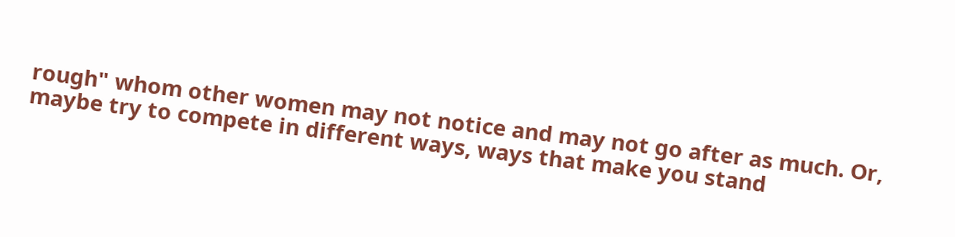rough" whom other women may not notice and may not go after as much. Or, maybe try to compete in different ways, ways that make you stand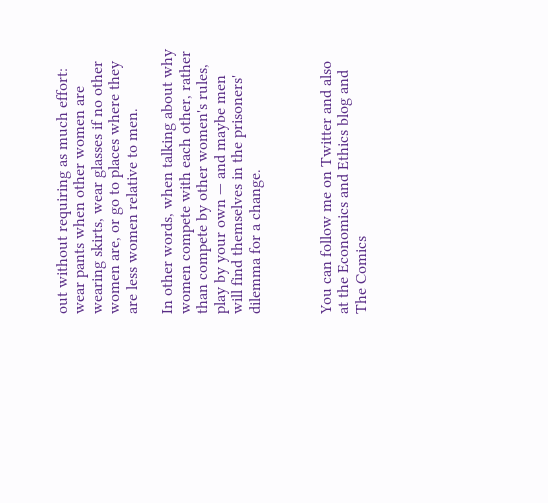out without requiring as much effort: wear pants when other women are wearing skirts, wear glasses if no other women are, or go to places where they are less women relative to men.

In other words, when talking about why women compete with each other, rather than compete by other women's rules, play by your own — and maybe men will find themselves in the prisoners' dilemma for a change.



You can follow me on Twitter and also at the Economics and Ethics blog and The Comics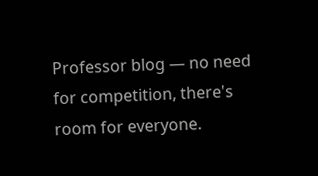Professor blog — no need for competition, there's room for everyone.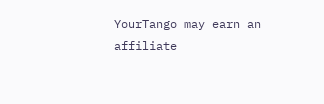YourTango may earn an affiliate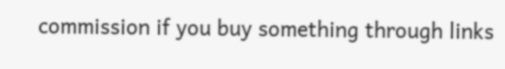commission if you buy something through links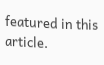featured in this article.